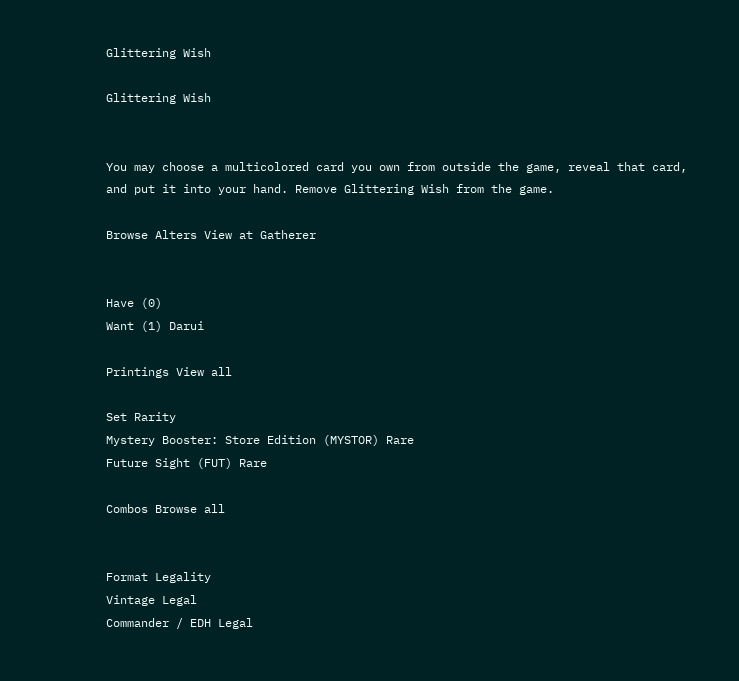Glittering Wish

Glittering Wish


You may choose a multicolored card you own from outside the game, reveal that card, and put it into your hand. Remove Glittering Wish from the game.

Browse Alters View at Gatherer


Have (0)
Want (1) Darui

Printings View all

Set Rarity
Mystery Booster: Store Edition (MYSTOR) Rare
Future Sight (FUT) Rare

Combos Browse all


Format Legality
Vintage Legal
Commander / EDH Legal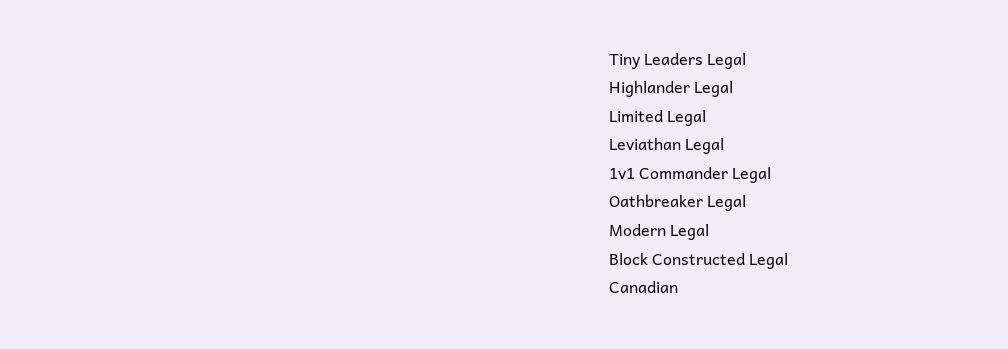Tiny Leaders Legal
Highlander Legal
Limited Legal
Leviathan Legal
1v1 Commander Legal
Oathbreaker Legal
Modern Legal
Block Constructed Legal
Canadian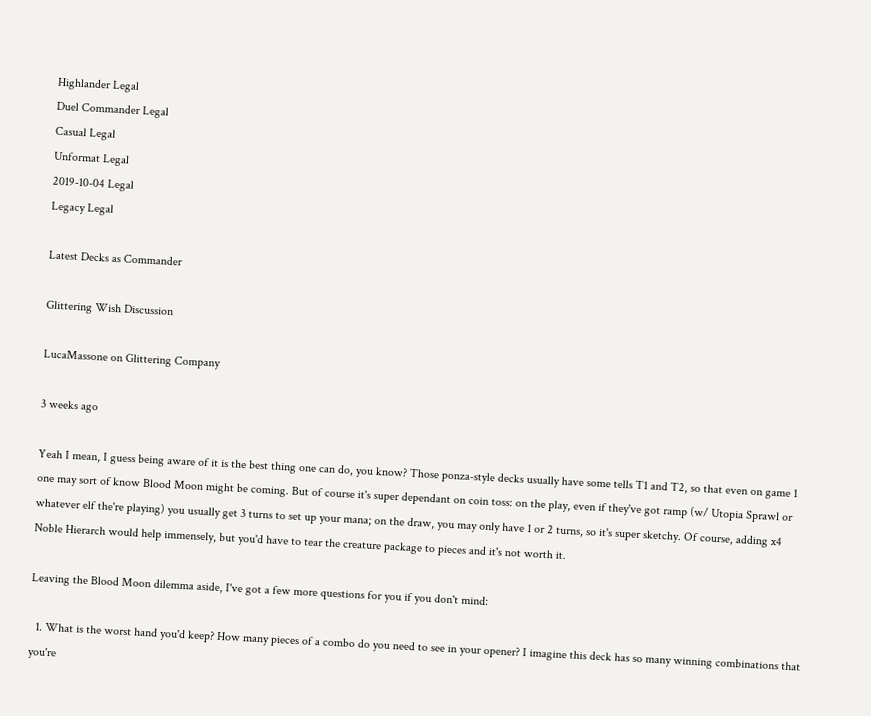Highlander Legal
Duel Commander Legal
Casual Legal
Unformat Legal
2019-10-04 Legal
Legacy Legal

Latest Decks as Commander

Glittering Wish Discussion

LucaMassone on Glittering Company

3 weeks ago

Yeah I mean, I guess being aware of it is the best thing one can do, you know? Those ponza-style decks usually have some tells T1 and T2, so that even on game 1 one may sort of know Blood Moon might be coming. But of course it's super dependant on coin toss: on the play, even if they've got ramp (w/ Utopia Sprawl or whatever elf the're playing) you usually get 3 turns to set up your mana; on the draw, you may only have 1 or 2 turns, so it's super sketchy. Of course, adding x4 Noble Hierarch would help immensely, but you'd have to tear the creature package to pieces and it's not worth it.

Leaving the Blood Moon dilemma aside, I've got a few more questions for you if you don't mind:

  1. What is the worst hand you'd keep? How many pieces of a combo do you need to see in your opener? I imagine this deck has so many winning combinations that you're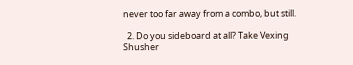never too far away from a combo, but still.

  2. Do you sideboard at all? Take Vexing Shusher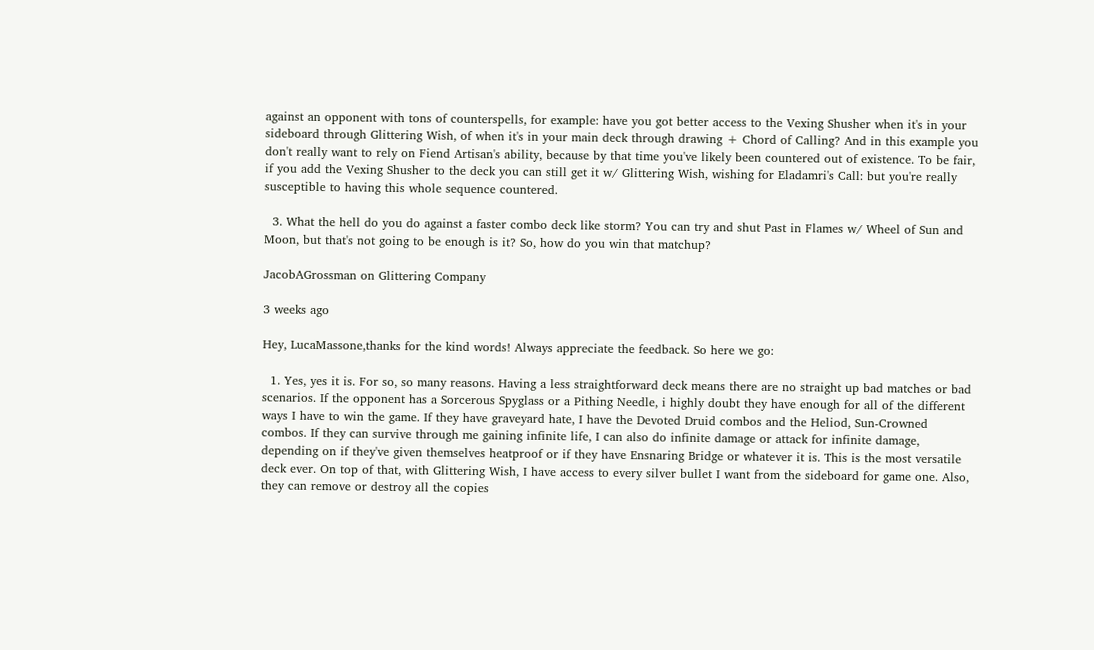against an opponent with tons of counterspells, for example: have you got better access to the Vexing Shusher when it's in your sideboard through Glittering Wish, of when it's in your main deck through drawing + Chord of Calling? And in this example you don't really want to rely on Fiend Artisan's ability, because by that time you've likely been countered out of existence. To be fair, if you add the Vexing Shusher to the deck you can still get it w/ Glittering Wish, wishing for Eladamri's Call: but you're really susceptible to having this whole sequence countered.

  3. What the hell do you do against a faster combo deck like storm? You can try and shut Past in Flames w/ Wheel of Sun and Moon, but that's not going to be enough is it? So, how do you win that matchup?

JacobAGrossman on Glittering Company

3 weeks ago

Hey, LucaMassone,thanks for the kind words! Always appreciate the feedback. So here we go:

  1. Yes, yes it is. For so, so many reasons. Having a less straightforward deck means there are no straight up bad matches or bad scenarios. If the opponent has a Sorcerous Spyglass or a Pithing Needle, i highly doubt they have enough for all of the different ways I have to win the game. If they have graveyard hate, I have the Devoted Druid combos and the Heliod, Sun-Crowned combos. If they can survive through me gaining infinite life, I can also do infinite damage or attack for infinite damage, depending on if they've given themselves heatproof or if they have Ensnaring Bridge or whatever it is. This is the most versatile deck ever. On top of that, with Glittering Wish, I have access to every silver bullet I want from the sideboard for game one. Also, they can remove or destroy all the copies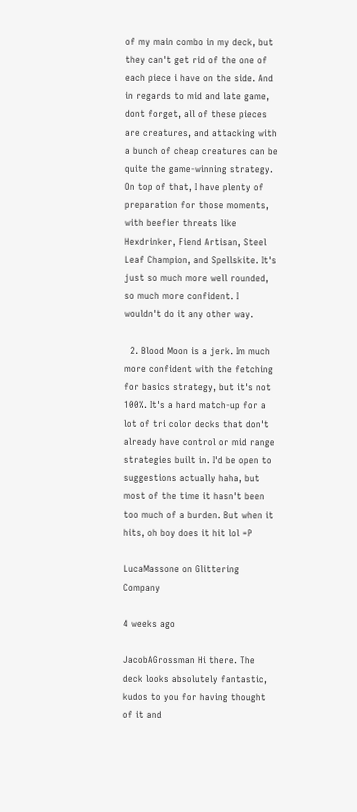of my main combo in my deck, but they can't get rid of the one of each piece i have on the side. And in regards to mid and late game, dont forget, all of these pieces are creatures, and attacking with a bunch of cheap creatures can be quite the game-winning strategy. On top of that, I have plenty of preparation for those moments, with beefier threats like Hexdrinker, Fiend Artisan, Steel Leaf Champion, and Spellskite. It's just so much more well rounded, so much more confident. I wouldn't do it any other way.

  2. Blood Moon is a jerk. Im much more confident with the fetching for basics strategy, but it's not 100%. It's a hard match-up for a lot of tri color decks that don't already have control or mid range strategies built in. I'd be open to suggestions actually haha, but most of the time it hasn't been too much of a burden. But when it hits, oh boy does it hit lol =P

LucaMassone on Glittering Company

4 weeks ago

JacobAGrossman Hi there. The deck looks absolutely fantastic, kudos to you for having thought of it and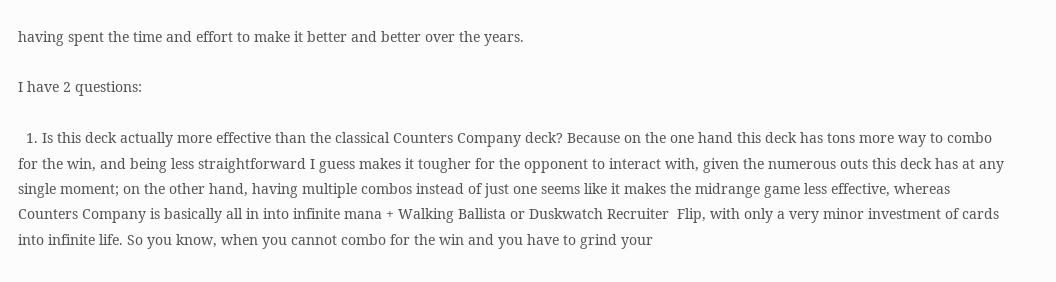having spent the time and effort to make it better and better over the years.

I have 2 questions:

  1. Is this deck actually more effective than the classical Counters Company deck? Because on the one hand this deck has tons more way to combo for the win, and being less straightforward I guess makes it tougher for the opponent to interact with, given the numerous outs this deck has at any single moment; on the other hand, having multiple combos instead of just one seems like it makes the midrange game less effective, whereas Counters Company is basically all in into infinite mana + Walking Ballista or Duskwatch Recruiter  Flip, with only a very minor investment of cards into infinite life. So you know, when you cannot combo for the win and you have to grind your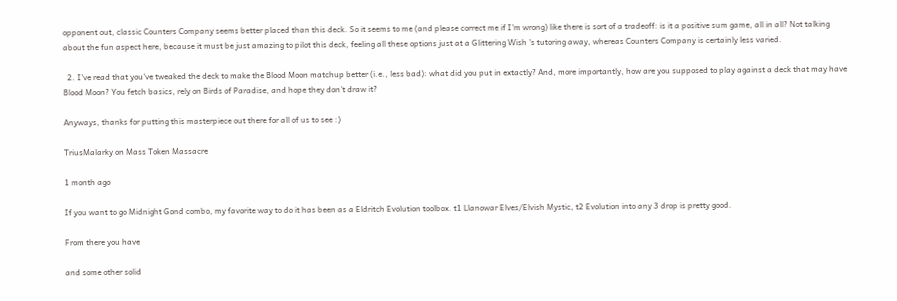opponent out, classic Counters Company seems better placed than this deck. So it seems to me (and please correct me if I'm wrong) like there is sort of a tradeoff: is it a positive sum game, all in all? Not talking about the fun aspect here, because it must be just amazing to pilot this deck, feeling all these options just at a Glittering Wish 's tutoring away, whereas Counters Company is certainly less varied.

  2. I've read that you've tweaked the deck to make the Blood Moon matchup better (i.e., less bad): what did you put in extactly? And, more importantly, how are you supposed to play against a deck that may have Blood Moon? You fetch basics, rely on Birds of Paradise, and hope they don't draw it?

Anyways, thanks for putting this masterpiece out there for all of us to see :)

TriusMalarky on Mass Token Massacre

1 month ago

If you want to go Midnight Gond combo, my favorite way to do it has been as a Eldritch Evolution toolbox. t1 Llanowar Elves/Elvish Mystic, t2 Evolution into any 3 drop is pretty good.

From there you have

and some other solid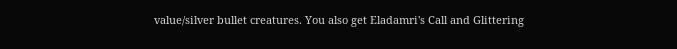value/silver bullet creatures. You also get Eladamri's Call and Glittering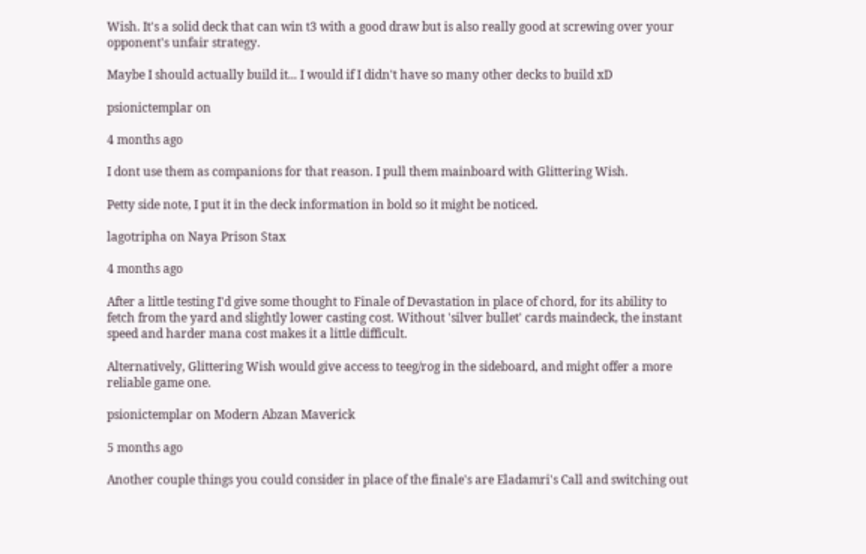Wish. It's a solid deck that can win t3 with a good draw but is also really good at screwing over your opponent's unfair strategy.

Maybe I should actually build it... I would if I didn't have so many other decks to build xD

psionictemplar on

4 months ago

I dont use them as companions for that reason. I pull them mainboard with Glittering Wish.

Petty side note, I put it in the deck information in bold so it might be noticed.

lagotripha on Naya Prison Stax

4 months ago

After a little testing I'd give some thought to Finale of Devastation in place of chord, for its ability to fetch from the yard and slightly lower casting cost. Without 'silver bullet' cards maindeck, the instant speed and harder mana cost makes it a little difficult.

Alternatively, Glittering Wish would give access to teeg/rog in the sideboard, and might offer a more reliable game one.

psionictemplar on Modern Abzan Maverick

5 months ago

Another couple things you could consider in place of the finale's are Eladamri's Call and switching out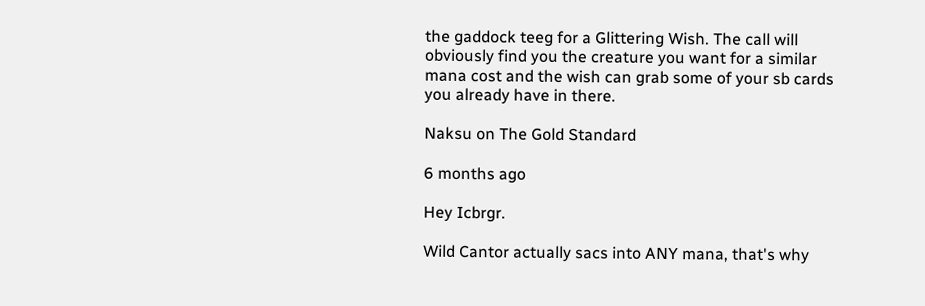the gaddock teeg for a Glittering Wish. The call will obviously find you the creature you want for a similar mana cost and the wish can grab some of your sb cards you already have in there.

Naksu on The Gold Standard

6 months ago

Hey Icbrgr.

Wild Cantor actually sacs into ANY mana, that's why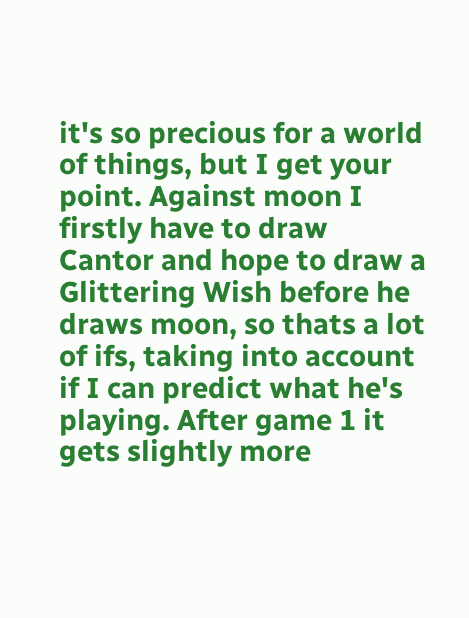it's so precious for a world of things, but I get your point. Against moon I firstly have to draw Cantor and hope to draw a Glittering Wish before he draws moon, so thats a lot of ifs, taking into account if I can predict what he's playing. After game 1 it gets slightly more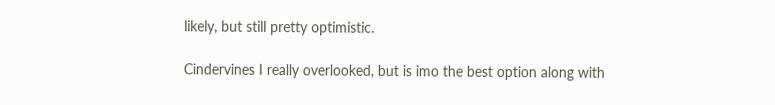likely, but still pretty optimistic.

Cindervines I really overlooked, but is imo the best option along with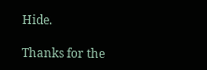Hide.

Thanks for the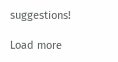suggestions!

Load more